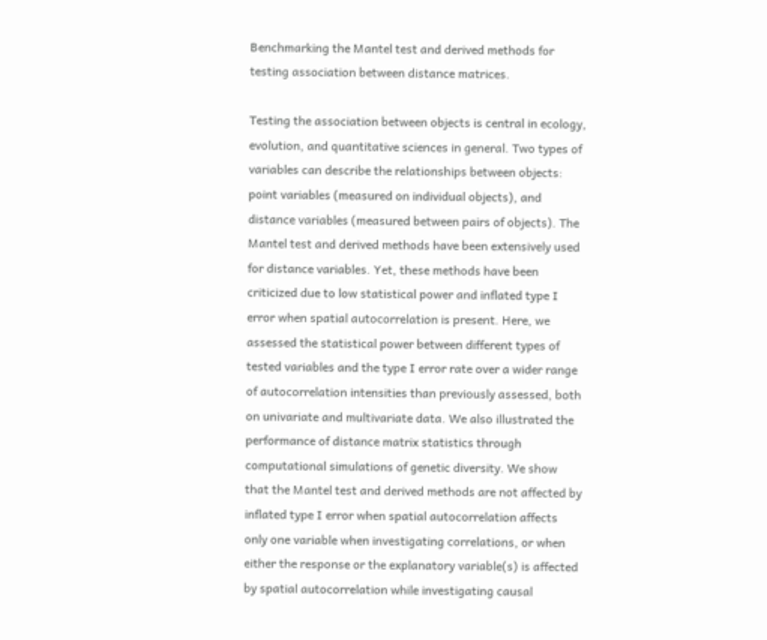Benchmarking the Mantel test and derived methods for testing association between distance matrices.

Testing the association between objects is central in ecology, evolution, and quantitative sciences in general. Two types of variables can describe the relationships between objects: point variables (measured on individual objects), and distance variables (measured between pairs of objects). The Mantel test and derived methods have been extensively used for distance variables. Yet, these methods have been criticized due to low statistical power and inflated type I error when spatial autocorrelation is present. Here, we assessed the statistical power between different types of tested variables and the type I error rate over a wider range of autocorrelation intensities than previously assessed, both on univariate and multivariate data. We also illustrated the performance of distance matrix statistics through computational simulations of genetic diversity. We show that the Mantel test and derived methods are not affected by inflated type I error when spatial autocorrelation affects only one variable when investigating correlations, or when either the response or the explanatory variable(s) is affected by spatial autocorrelation while investigating causal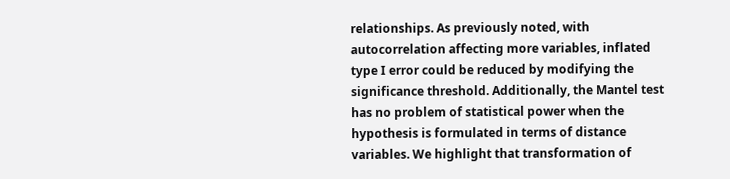relationships. As previously noted, with autocorrelation affecting more variables, inflated type I error could be reduced by modifying the significance threshold. Additionally, the Mantel test has no problem of statistical power when the hypothesis is formulated in terms of distance variables. We highlight that transformation of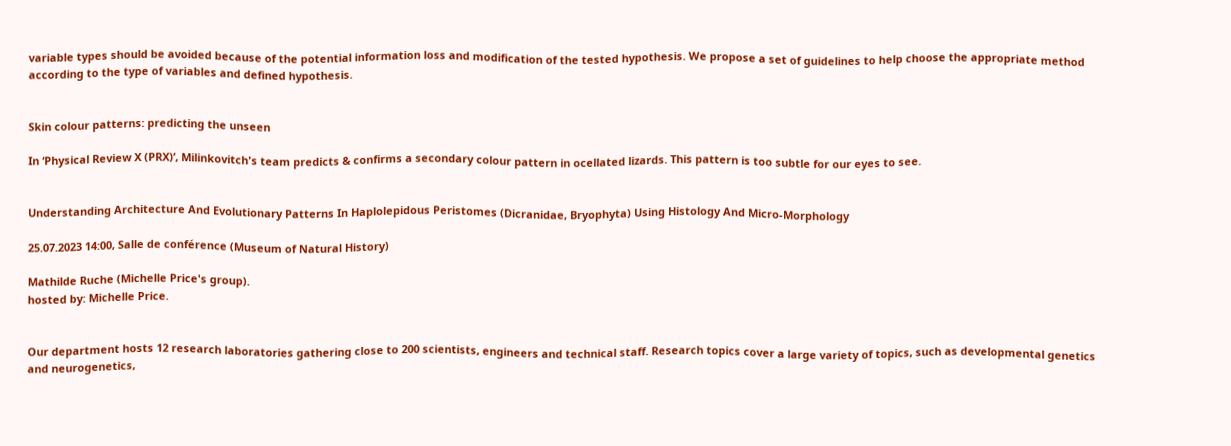variable types should be avoided because of the potential information loss and modification of the tested hypothesis. We propose a set of guidelines to help choose the appropriate method according to the type of variables and defined hypothesis.


Skin colour patterns: predicting the unseen

In ‘Physical Review X (PRX)’, Milinkovitch's team predicts & confirms a secondary colour pattern in ocellated lizards. This pattern is too subtle for our eyes to see.


Understanding Architecture And Evolutionary Patterns In Haplolepidous Peristomes (Dicranidae, Bryophyta) Using Histology And Micro-Morphology

25.07.2023 14:00, Salle de conférence (Museum of Natural History)

Mathilde Ruche (Michelle Price's group).
hosted by: Michelle Price.


Our department hosts 12 research laboratories gathering close to 200 scientists, engineers and technical staff. Research topics cover a large variety of topics, such as developmental genetics and neurogenetics,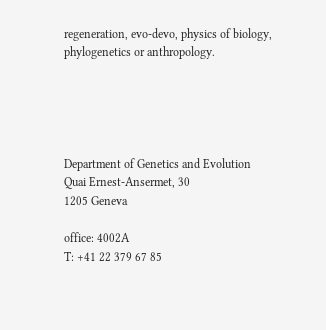regeneration, evo-devo, physics of biology, phylogenetics or anthropology.





Department of Genetics and Evolution
Quai Ernest-Ansermet, 30
1205 Geneva

office: 4002A
T: +41 22 379 67 85